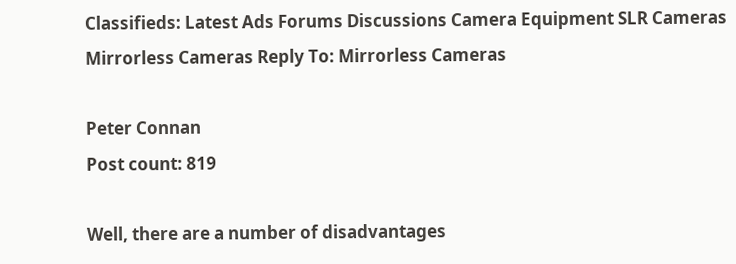Classifieds: Latest Ads Forums Discussions Camera Equipment SLR Cameras Mirrorless Cameras Reply To: Mirrorless Cameras

Peter Connan
Post count: 819

Well, there are a number of disadvantages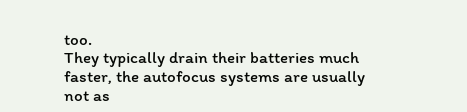too.
They typically drain their batteries much faster, the autofocus systems are usually not as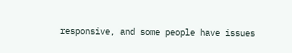responsive, and some people have issues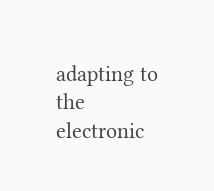adapting to the electronic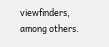viewfinders, among others.